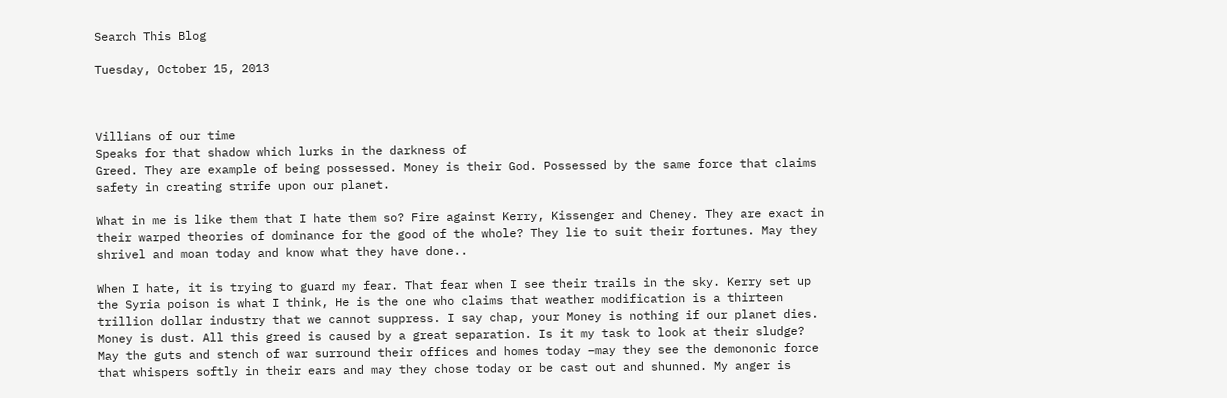Search This Blog

Tuesday, October 15, 2013



Villians of our time
Speaks for that shadow which lurks in the darkness of
Greed. They are example of being possessed. Money is their God. Possessed by the same force that claims safety in creating strife upon our planet.

What in me is like them that I hate them so? Fire against Kerry, Kissenger and Cheney. They are exact in their warped theories of dominance for the good of the whole? They lie to suit their fortunes. May they shrivel and moan today and know what they have done..

When I hate, it is trying to guard my fear. That fear when I see their trails in the sky. Kerry set up the Syria poison is what I think, He is the one who claims that weather modification is a thirteen trillion dollar industry that we cannot suppress. I say chap, your Money is nothing if our planet dies. Money is dust. All this greed is caused by a great separation. Is it my task to look at their sludge? May the guts and stench of war surround their offices and homes today –may they see the demononic force that whispers softly in their ears and may they chose today or be cast out and shunned. My anger is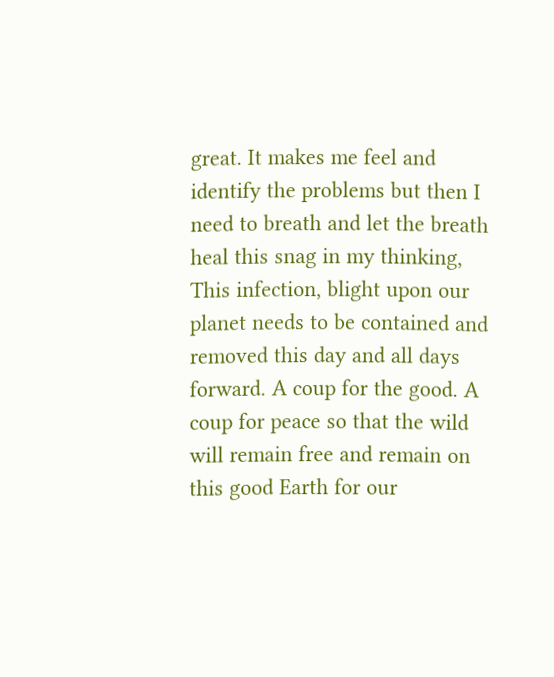great. It makes me feel and identify the problems but then I need to breath and let the breath heal this snag in my thinking, This infection, blight upon our planet needs to be contained and removed this day and all days forward. A coup for the good. A coup for peace so that the wild will remain free and remain on this good Earth for our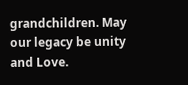grandchildren. May our legacy be unity and Love.